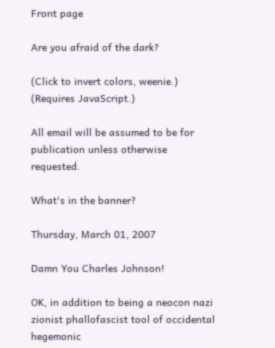Front page

Are you afraid of the dark?

(Click to invert colors, weenie.) (Requires JavaScript.)

All email will be assumed to be for publication unless otherwise requested.

What's in the banner?

Thursday, March 01, 2007

Damn You Charles Johnson!

OK, in addition to being a neocon nazi zionist phallofascist tool of occidental hegemonic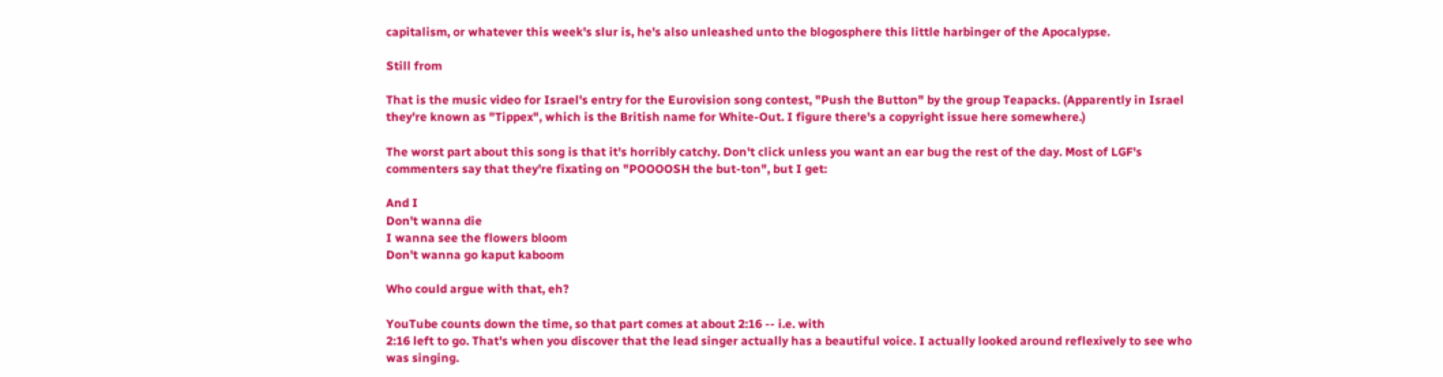capitalism, or whatever this week's slur is, he's also unleashed unto the blogosphere this little harbinger of the Apocalypse.

Still from

That is the music video for Israel's entry for the Eurovision song contest, "Push the Button" by the group Teapacks. (Apparently in Israel they're known as "Tippex", which is the British name for White-Out. I figure there's a copyright issue here somewhere.)

The worst part about this song is that it's horribly catchy. Don't click unless you want an ear bug the rest of the day. Most of LGF's commenters say that they're fixating on "POOOOSH the but-ton", but I get:

And I
Don't wanna die
I wanna see the flowers bloom
Don't wanna go kaput kaboom

Who could argue with that, eh?

YouTube counts down the time, so that part comes at about 2:16 -- i.e. with
2:16 left to go. That's when you discover that the lead singer actually has a beautiful voice. I actually looked around reflexively to see who was singing.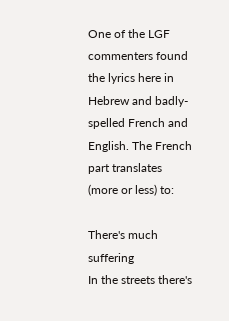One of the LGF commenters found the lyrics here in Hebrew and badly-spelled French and English. The French part translates (more or less) to:

There's much suffering
In the streets there's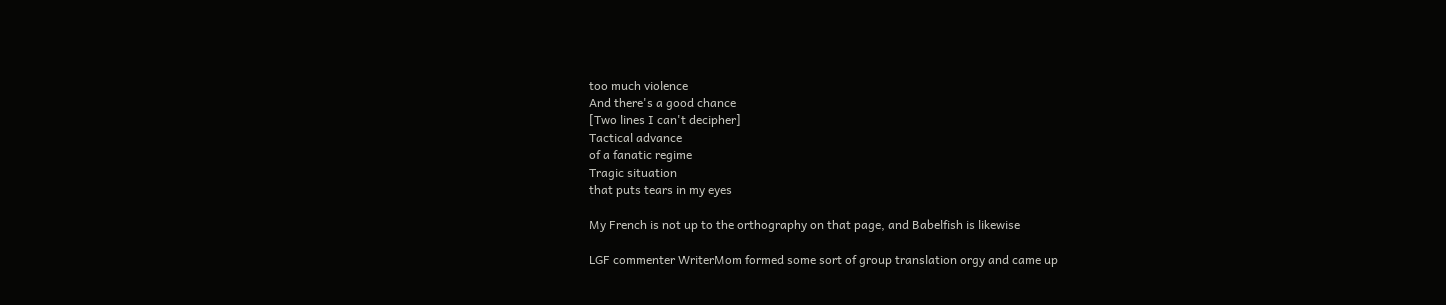too much violence
And there's a good chance
[Two lines I can't decipher]
Tactical advance
of a fanatic regime
Tragic situation
that puts tears in my eyes

My French is not up to the orthography on that page, and Babelfish is likewise

LGF commenter WriterMom formed some sort of group translation orgy and came up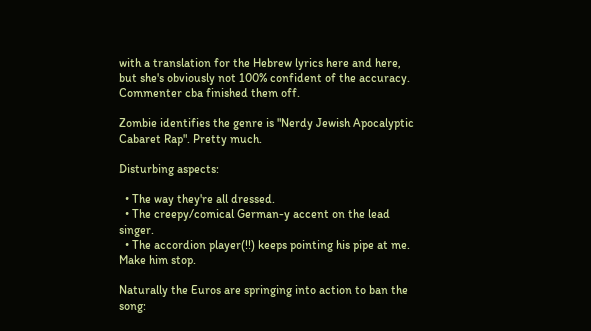with a translation for the Hebrew lyrics here and here, but she's obviously not 100% confident of the accuracy. Commenter cba finished them off.

Zombie identifies the genre is "Nerdy Jewish Apocalyptic Cabaret Rap". Pretty much.

Disturbing aspects:

  • The way they're all dressed.
  • The creepy/comical German-y accent on the lead singer.
  • The accordion player(!!) keeps pointing his pipe at me. Make him stop.

Naturally the Euros are springing into action to ban the song: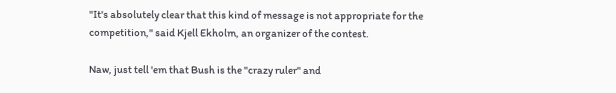"It's absolutely clear that this kind of message is not appropriate for the competition," said Kjell Ekholm, an organizer of the contest.

Naw, just tell 'em that Bush is the "crazy ruler" and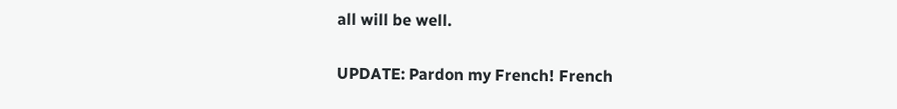all will be well.

UPDATE: Pardon my French! French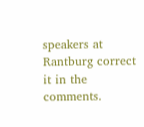speakers at Rantburg correct it in the comments.